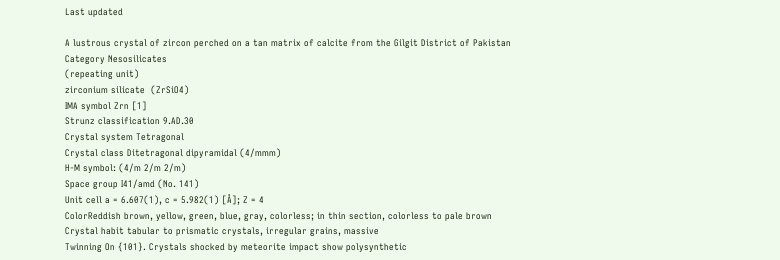Last updated

A lustrous crystal of zircon perched on a tan matrix of calcite from the Gilgit District of Pakistan
Category Nesosilicates
(repeating unit)
zirconium silicate  (ZrSiO4)
IMA symbol Zrn [1]
Strunz classification 9.AD.30
Crystal system Tetragonal
Crystal class Ditetragonal dipyramidal (4/mmm)
H-M symbol: (4/m 2/m 2/m)
Space group I41/amd (No. 141)
Unit cell a = 6.607(1), c = 5.982(1) [Å]; Z = 4
ColorReddish brown, yellow, green, blue, gray, colorless; in thin section, colorless to pale brown
Crystal habit tabular to prismatic crystals, irregular grains, massive
Twinning On {101}. Crystals shocked by meteorite impact show polysynthetic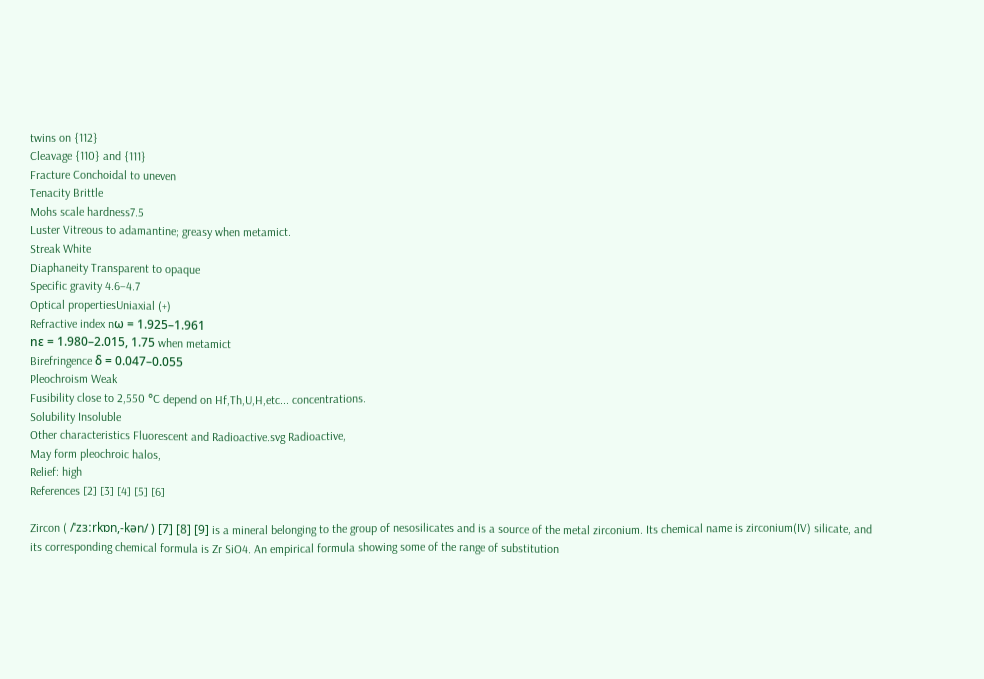twins on {112}
Cleavage {110} and {111}
Fracture Conchoidal to uneven
Tenacity Brittle
Mohs scale hardness7.5
Luster Vitreous to adamantine; greasy when metamict.
Streak White
Diaphaneity Transparent to opaque
Specific gravity 4.6–4.7
Optical propertiesUniaxial (+)
Refractive index nω = 1.925–1.961
nε = 1.980–2.015, 1.75 when metamict
Birefringence δ = 0.047–0.055
Pleochroism Weak
Fusibility close to 2,550 °C depend on Hf,Th,U,H,etc... concentrations.
Solubility Insoluble
Other characteristics Fluorescent and Radioactive.svg Radioactive,
May form pleochroic halos,
Relief: high
References [2] [3] [4] [5] [6]

Zircon ( /ˈzɜːrkɒn,-kən/ ) [7] [8] [9] is a mineral belonging to the group of nesosilicates and is a source of the metal zirconium. Its chemical name is zirconium(IV) silicate, and its corresponding chemical formula is Zr SiO4. An empirical formula showing some of the range of substitution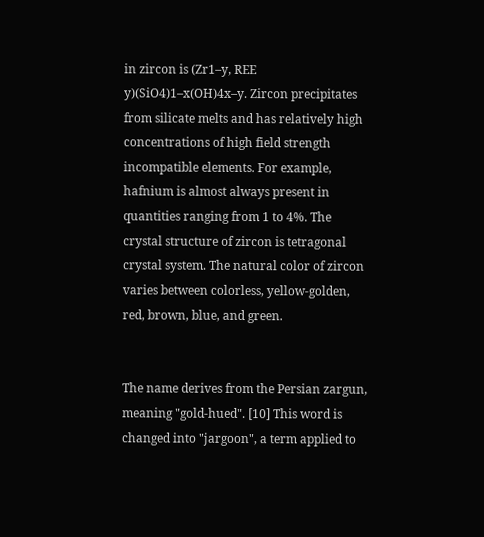in zircon is (Zr1–y, REE y)(SiO4)1–x(OH)4x–y. Zircon precipitates from silicate melts and has relatively high concentrations of high field strength incompatible elements. For example, hafnium is almost always present in quantities ranging from 1 to 4%. The crystal structure of zircon is tetragonal crystal system. The natural color of zircon varies between colorless, yellow-golden, red, brown, blue, and green.


The name derives from the Persian zargun, meaning "gold-hued". [10] This word is changed into "jargoon", a term applied to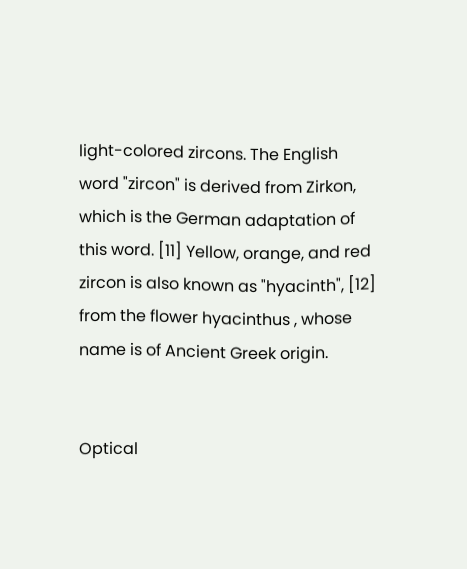light-colored zircons. The English word "zircon" is derived from Zirkon, which is the German adaptation of this word. [11] Yellow, orange, and red zircon is also known as "hyacinth", [12] from the flower hyacinthus , whose name is of Ancient Greek origin.


Optical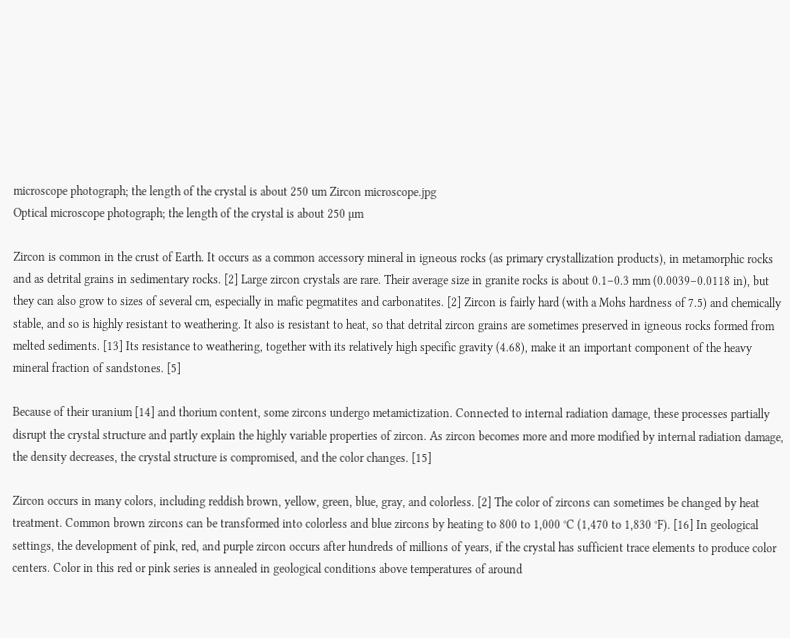microscope photograph; the length of the crystal is about 250 um Zircon microscope.jpg
Optical microscope photograph; the length of the crystal is about 250 µm

Zircon is common in the crust of Earth. It occurs as a common accessory mineral in igneous rocks (as primary crystallization products), in metamorphic rocks and as detrital grains in sedimentary rocks. [2] Large zircon crystals are rare. Their average size in granite rocks is about 0.1–0.3 mm (0.0039–0.0118 in), but they can also grow to sizes of several cm, especially in mafic pegmatites and carbonatites. [2] Zircon is fairly hard (with a Mohs hardness of 7.5) and chemically stable, and so is highly resistant to weathering. It also is resistant to heat, so that detrital zircon grains are sometimes preserved in igneous rocks formed from melted sediments. [13] Its resistance to weathering, together with its relatively high specific gravity (4.68), make it an important component of the heavy mineral fraction of sandstones. [5]

Because of their uranium [14] and thorium content, some zircons undergo metamictization. Connected to internal radiation damage, these processes partially disrupt the crystal structure and partly explain the highly variable properties of zircon. As zircon becomes more and more modified by internal radiation damage, the density decreases, the crystal structure is compromised, and the color changes. [15]

Zircon occurs in many colors, including reddish brown, yellow, green, blue, gray, and colorless. [2] The color of zircons can sometimes be changed by heat treatment. Common brown zircons can be transformed into colorless and blue zircons by heating to 800 to 1,000 °C (1,470 to 1,830 °F). [16] In geological settings, the development of pink, red, and purple zircon occurs after hundreds of millions of years, if the crystal has sufficient trace elements to produce color centers. Color in this red or pink series is annealed in geological conditions above temperatures of around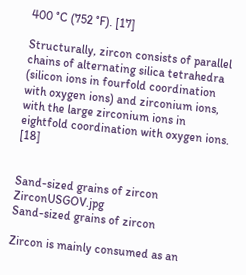400 °C (752 °F). [17]

Structurally, zircon consists of parallel chains of alternating silica tetrahedra (silicon ions in fourfold coordination with oxygen ions) and zirconium ions, with the large zirconium ions in eightfold coordination with oxygen ions. [18]


Sand-sized grains of zircon ZirconUSGOV.jpg
Sand-sized grains of zircon

Zircon is mainly consumed as an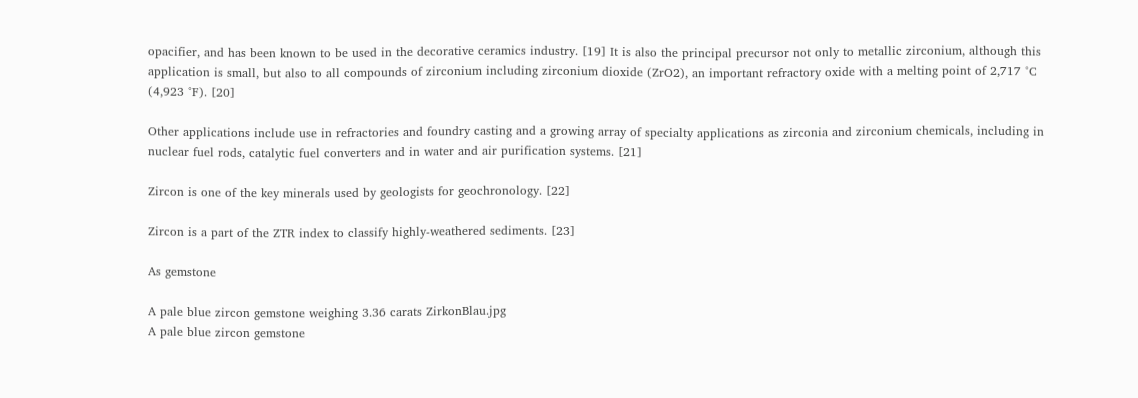opacifier, and has been known to be used in the decorative ceramics industry. [19] It is also the principal precursor not only to metallic zirconium, although this application is small, but also to all compounds of zirconium including zirconium dioxide (ZrO2), an important refractory oxide with a melting point of 2,717 °C (4,923 °F). [20]

Other applications include use in refractories and foundry casting and a growing array of specialty applications as zirconia and zirconium chemicals, including in nuclear fuel rods, catalytic fuel converters and in water and air purification systems. [21]

Zircon is one of the key minerals used by geologists for geochronology. [22]

Zircon is a part of the ZTR index to classify highly-weathered sediments. [23]

As gemstone

A pale blue zircon gemstone weighing 3.36 carats ZirkonBlau.jpg
A pale blue zircon gemstone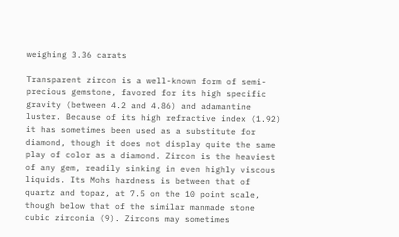weighing 3.36 carats

Transparent zircon is a well-known form of semi-precious gemstone, favored for its high specific gravity (between 4.2 and 4.86) and adamantine luster. Because of its high refractive index (1.92) it has sometimes been used as a substitute for diamond, though it does not display quite the same play of color as a diamond. Zircon is the heaviest of any gem, readily sinking in even highly viscous liquids. Its Mohs hardness is between that of quartz and topaz, at 7.5 on the 10 point scale, though below that of the similar manmade stone cubic zirconia (9). Zircons may sometimes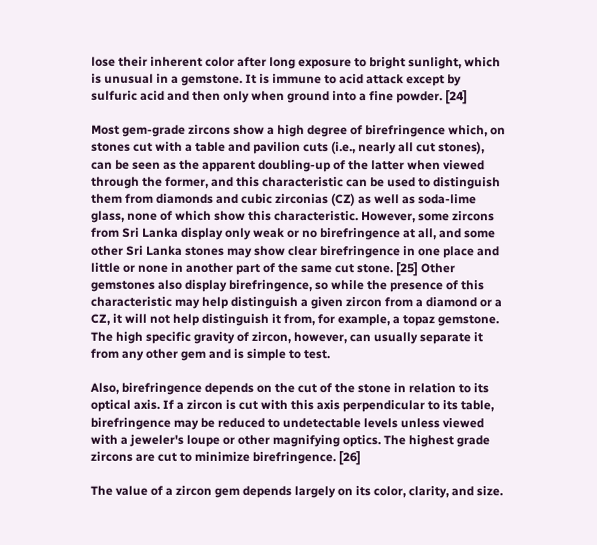lose their inherent color after long exposure to bright sunlight, which is unusual in a gemstone. It is immune to acid attack except by sulfuric acid and then only when ground into a fine powder. [24]

Most gem-grade zircons show a high degree of birefringence which, on stones cut with a table and pavilion cuts (i.e., nearly all cut stones), can be seen as the apparent doubling-up of the latter when viewed through the former, and this characteristic can be used to distinguish them from diamonds and cubic zirconias (CZ) as well as soda-lime glass, none of which show this characteristic. However, some zircons from Sri Lanka display only weak or no birefringence at all, and some other Sri Lanka stones may show clear birefringence in one place and little or none in another part of the same cut stone. [25] Other gemstones also display birefringence, so while the presence of this characteristic may help distinguish a given zircon from a diamond or a CZ, it will not help distinguish it from, for example, a topaz gemstone. The high specific gravity of zircon, however, can usually separate it from any other gem and is simple to test.

Also, birefringence depends on the cut of the stone in relation to its optical axis. If a zircon is cut with this axis perpendicular to its table, birefringence may be reduced to undetectable levels unless viewed with a jeweler's loupe or other magnifying optics. The highest grade zircons are cut to minimize birefringence. [26]

The value of a zircon gem depends largely on its color, clarity, and size.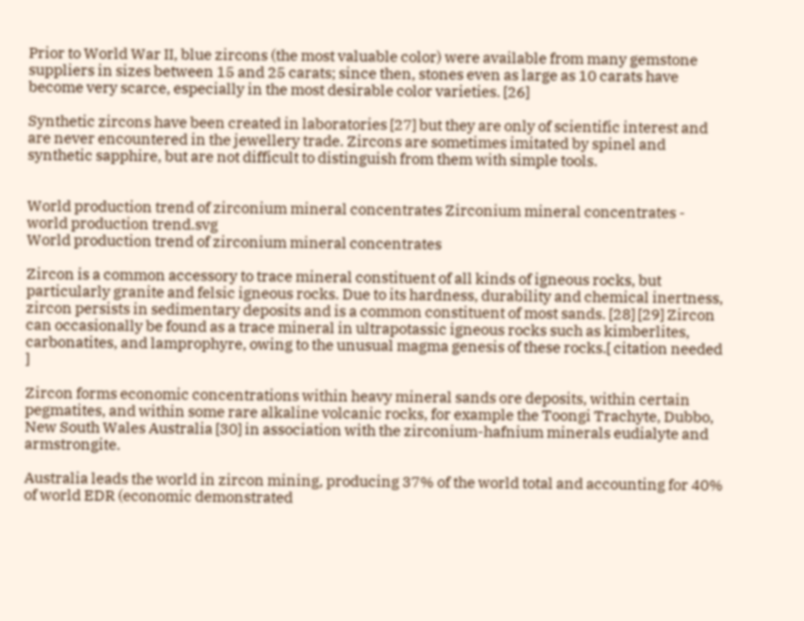Prior to World War II, blue zircons (the most valuable color) were available from many gemstone suppliers in sizes between 15 and 25 carats; since then, stones even as large as 10 carats have become very scarce, especially in the most desirable color varieties. [26]

Synthetic zircons have been created in laboratories [27] but they are only of scientific interest and are never encountered in the jewellery trade. Zircons are sometimes imitated by spinel and synthetic sapphire, but are not difficult to distinguish from them with simple tools.


World production trend of zirconium mineral concentrates Zirconium mineral concentrates - world production trend.svg
World production trend of zirconium mineral concentrates

Zircon is a common accessory to trace mineral constituent of all kinds of igneous rocks, but particularly granite and felsic igneous rocks. Due to its hardness, durability and chemical inertness, zircon persists in sedimentary deposits and is a common constituent of most sands. [28] [29] Zircon can occasionally be found as a trace mineral in ultrapotassic igneous rocks such as kimberlites, carbonatites, and lamprophyre, owing to the unusual magma genesis of these rocks.[ citation needed ]

Zircon forms economic concentrations within heavy mineral sands ore deposits, within certain pegmatites, and within some rare alkaline volcanic rocks, for example the Toongi Trachyte, Dubbo, New South Wales Australia [30] in association with the zirconium-hafnium minerals eudialyte and armstrongite.

Australia leads the world in zircon mining, producing 37% of the world total and accounting for 40% of world EDR (economic demonstrated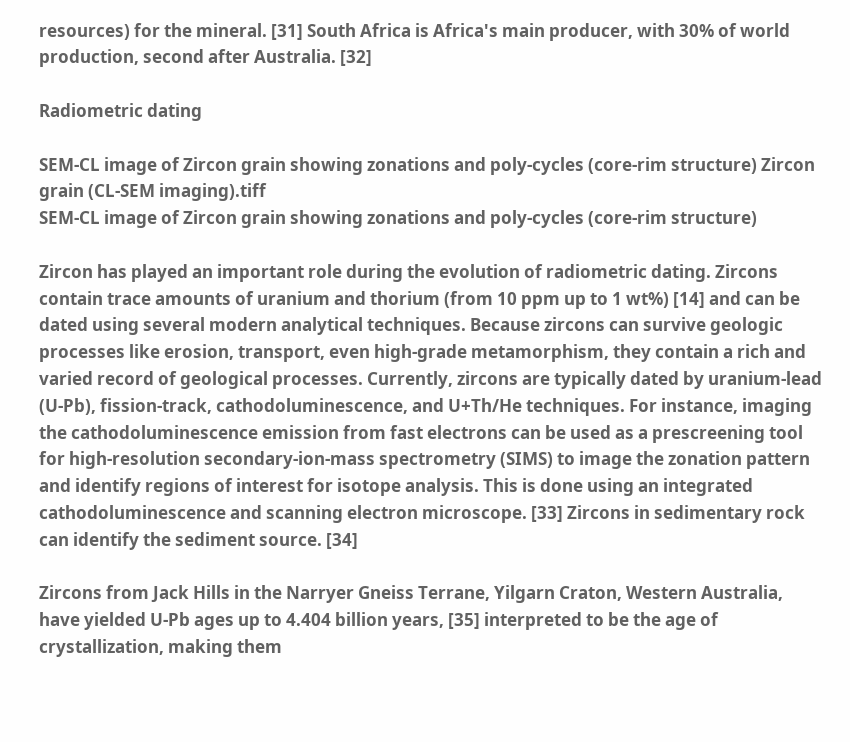resources) for the mineral. [31] South Africa is Africa's main producer, with 30% of world production, second after Australia. [32]

Radiometric dating

SEM-CL image of Zircon grain showing zonations and poly-cycles (core-rim structure) Zircon grain (CL-SEM imaging).tiff
SEM-CL image of Zircon grain showing zonations and poly-cycles (core-rim structure)

Zircon has played an important role during the evolution of radiometric dating. Zircons contain trace amounts of uranium and thorium (from 10 ppm up to 1 wt%) [14] and can be dated using several modern analytical techniques. Because zircons can survive geologic processes like erosion, transport, even high-grade metamorphism, they contain a rich and varied record of geological processes. Currently, zircons are typically dated by uranium-lead (U-Pb), fission-track, cathodoluminescence, and U+Th/He techniques. For instance, imaging the cathodoluminescence emission from fast electrons can be used as a prescreening tool for high-resolution secondary-ion-mass spectrometry (SIMS) to image the zonation pattern and identify regions of interest for isotope analysis. This is done using an integrated cathodoluminescence and scanning electron microscope. [33] Zircons in sedimentary rock can identify the sediment source. [34]

Zircons from Jack Hills in the Narryer Gneiss Terrane, Yilgarn Craton, Western Australia, have yielded U-Pb ages up to 4.404 billion years, [35] interpreted to be the age of crystallization, making them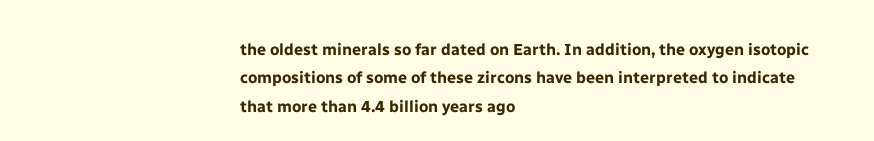the oldest minerals so far dated on Earth. In addition, the oxygen isotopic compositions of some of these zircons have been interpreted to indicate that more than 4.4 billion years ago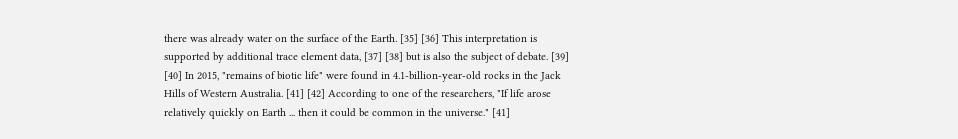there was already water on the surface of the Earth. [35] [36] This interpretation is supported by additional trace element data, [37] [38] but is also the subject of debate. [39] [40] In 2015, "remains of biotic life" were found in 4.1-billion-year-old rocks in the Jack Hills of Western Australia. [41] [42] According to one of the researchers, "If life arose relatively quickly on Earth ... then it could be common in the universe." [41]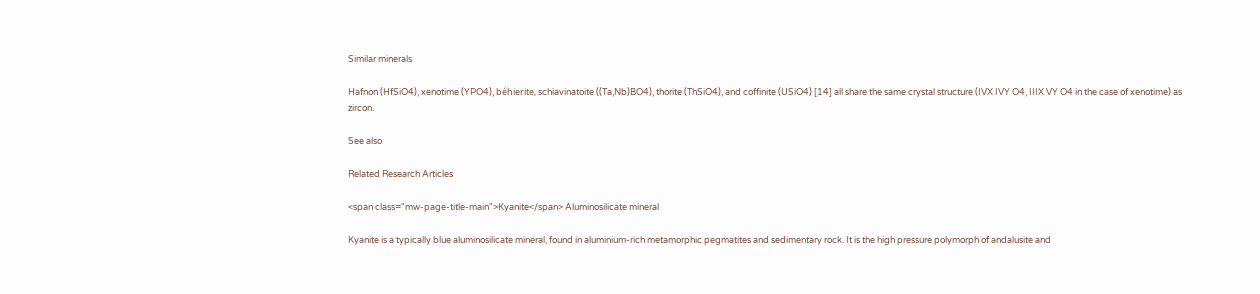Similar minerals

Hafnon (HfSiO4), xenotime (YPO4), béhierite, schiavinatoite ((Ta,Nb)BO4), thorite (ThSiO4), and coffinite (USiO4) [14] all share the same crystal structure (IVX IVY O4, IIIX VY O4 in the case of xenotime) as zircon.

See also

Related Research Articles

<span class="mw-page-title-main">Kyanite</span> Aluminosilicate mineral

Kyanite is a typically blue aluminosilicate mineral, found in aluminium-rich metamorphic pegmatites and sedimentary rock. It is the high pressure polymorph of andalusite and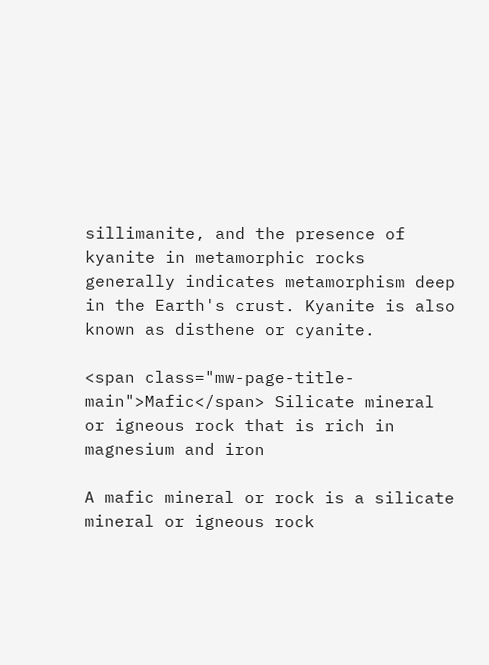sillimanite, and the presence of kyanite in metamorphic rocks generally indicates metamorphism deep in the Earth's crust. Kyanite is also known as disthene or cyanite.

<span class="mw-page-title-main">Mafic</span> Silicate mineral or igneous rock that is rich in magnesium and iron

A mafic mineral or rock is a silicate mineral or igneous rock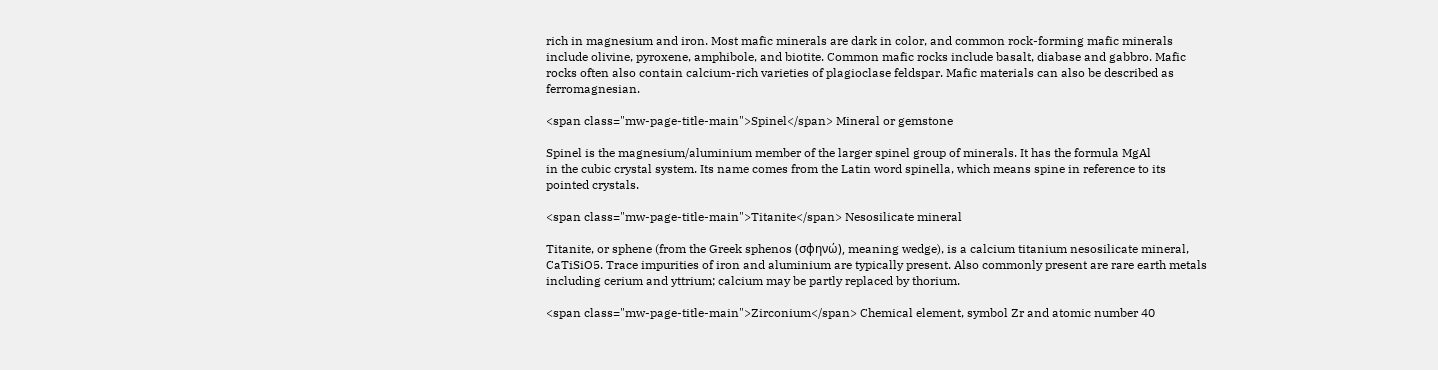rich in magnesium and iron. Most mafic minerals are dark in color, and common rock-forming mafic minerals include olivine, pyroxene, amphibole, and biotite. Common mafic rocks include basalt, diabase and gabbro. Mafic rocks often also contain calcium-rich varieties of plagioclase feldspar. Mafic materials can also be described as ferromagnesian.

<span class="mw-page-title-main">Spinel</span> Mineral or gemstone

Spinel is the magnesium/aluminium member of the larger spinel group of minerals. It has the formula MgAl
in the cubic crystal system. Its name comes from the Latin word spinella, which means spine in reference to its pointed crystals.

<span class="mw-page-title-main">Titanite</span> Nesosilicate mineral

Titanite, or sphene (from the Greek sphenos (σφηνώ), meaning wedge), is a calcium titanium nesosilicate mineral, CaTiSiO5. Trace impurities of iron and aluminium are typically present. Also commonly present are rare earth metals including cerium and yttrium; calcium may be partly replaced by thorium.

<span class="mw-page-title-main">Zirconium</span> Chemical element, symbol Zr and atomic number 40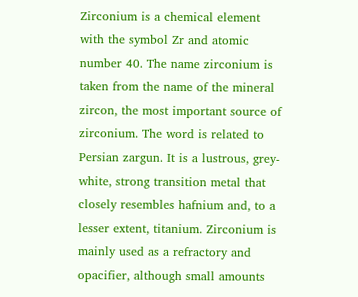Zirconium is a chemical element with the symbol Zr and atomic number 40. The name zirconium is taken from the name of the mineral zircon, the most important source of zirconium. The word is related to Persian zargun. It is a lustrous, grey-white, strong transition metal that closely resembles hafnium and, to a lesser extent, titanium. Zirconium is mainly used as a refractory and opacifier, although small amounts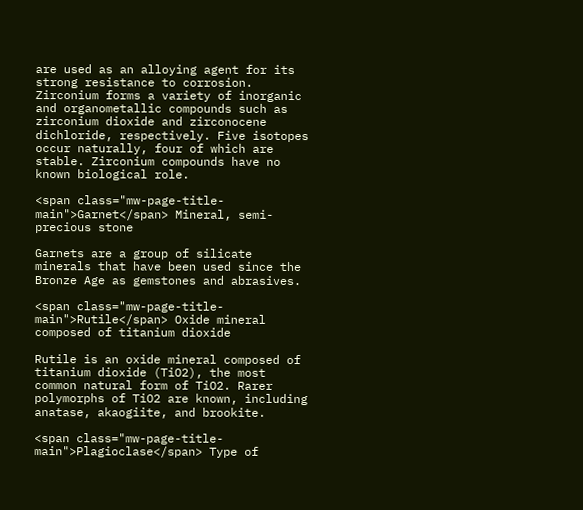are used as an alloying agent for its strong resistance to corrosion. Zirconium forms a variety of inorganic and organometallic compounds such as zirconium dioxide and zirconocene dichloride, respectively. Five isotopes occur naturally, four of which are stable. Zirconium compounds have no known biological role.

<span class="mw-page-title-main">Garnet</span> Mineral, semi-precious stone

Garnets are a group of silicate minerals that have been used since the Bronze Age as gemstones and abrasives.

<span class="mw-page-title-main">Rutile</span> Oxide mineral composed of titanium dioxide

Rutile is an oxide mineral composed of titanium dioxide (TiO2), the most common natural form of TiO2. Rarer polymorphs of TiO2 are known, including anatase, akaogiite, and brookite.

<span class="mw-page-title-main">Plagioclase</span> Type of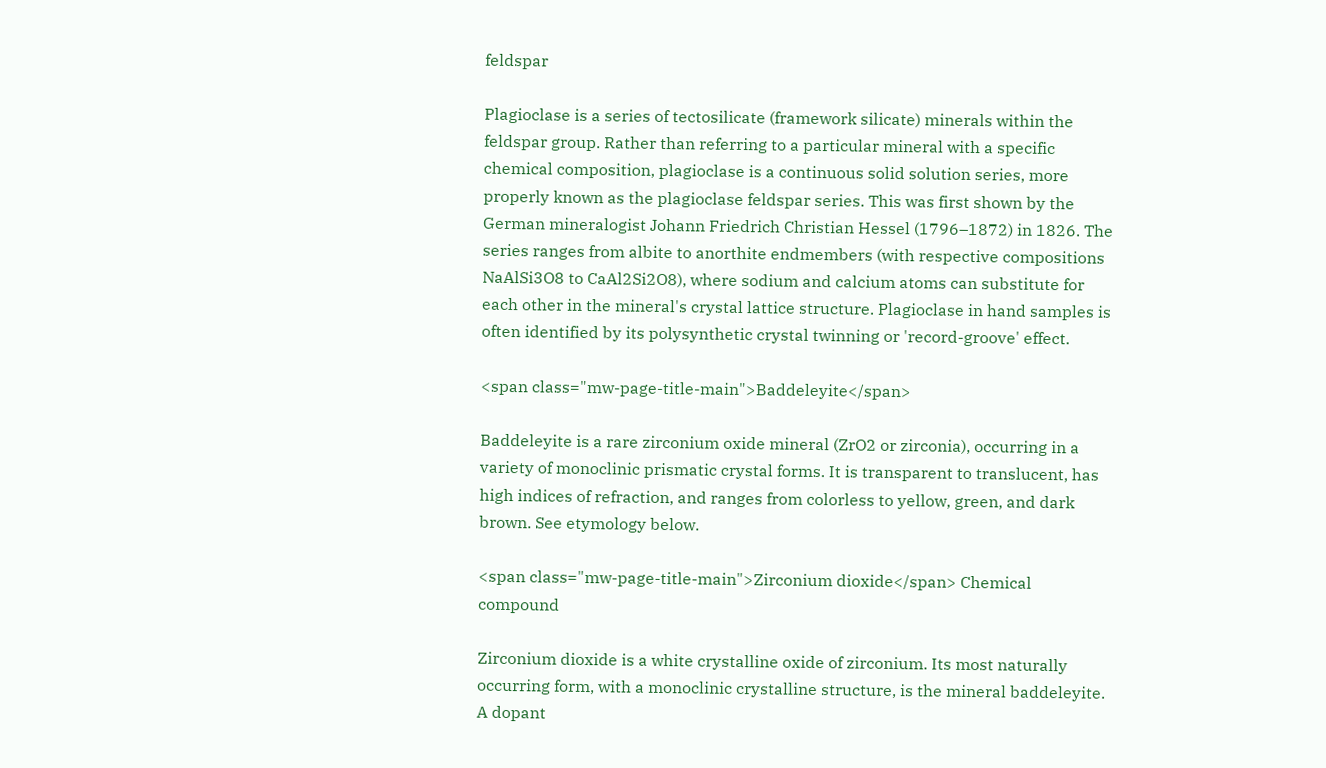feldspar

Plagioclase is a series of tectosilicate (framework silicate) minerals within the feldspar group. Rather than referring to a particular mineral with a specific chemical composition, plagioclase is a continuous solid solution series, more properly known as the plagioclase feldspar series. This was first shown by the German mineralogist Johann Friedrich Christian Hessel (1796–1872) in 1826. The series ranges from albite to anorthite endmembers (with respective compositions NaAlSi3O8 to CaAl2Si2O8), where sodium and calcium atoms can substitute for each other in the mineral's crystal lattice structure. Plagioclase in hand samples is often identified by its polysynthetic crystal twinning or 'record-groove' effect.

<span class="mw-page-title-main">Baddeleyite</span>

Baddeleyite is a rare zirconium oxide mineral (ZrO2 or zirconia), occurring in a variety of monoclinic prismatic crystal forms. It is transparent to translucent, has high indices of refraction, and ranges from colorless to yellow, green, and dark brown. See etymology below.

<span class="mw-page-title-main">Zirconium dioxide</span> Chemical compound

Zirconium dioxide is a white crystalline oxide of zirconium. Its most naturally occurring form, with a monoclinic crystalline structure, is the mineral baddeleyite. A dopant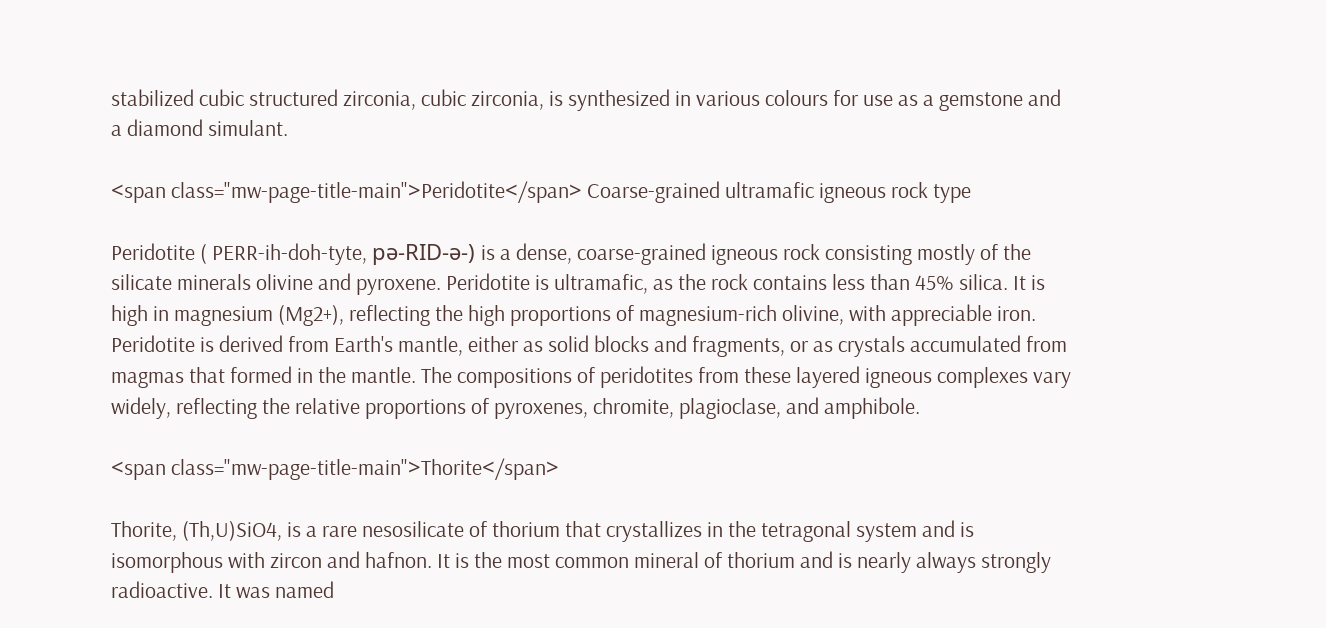stabilized cubic structured zirconia, cubic zirconia, is synthesized in various colours for use as a gemstone and a diamond simulant.

<span class="mw-page-title-main">Peridotite</span> Coarse-grained ultramafic igneous rock type

Peridotite ( PERR-ih-doh-tyte, pə-RID-ə-) is a dense, coarse-grained igneous rock consisting mostly of the silicate minerals olivine and pyroxene. Peridotite is ultramafic, as the rock contains less than 45% silica. It is high in magnesium (Mg2+), reflecting the high proportions of magnesium-rich olivine, with appreciable iron. Peridotite is derived from Earth's mantle, either as solid blocks and fragments, or as crystals accumulated from magmas that formed in the mantle. The compositions of peridotites from these layered igneous complexes vary widely, reflecting the relative proportions of pyroxenes, chromite, plagioclase, and amphibole.

<span class="mw-page-title-main">Thorite</span>

Thorite, (Th,U)SiO4, is a rare nesosilicate of thorium that crystallizes in the tetragonal system and is isomorphous with zircon and hafnon. It is the most common mineral of thorium and is nearly always strongly radioactive. It was named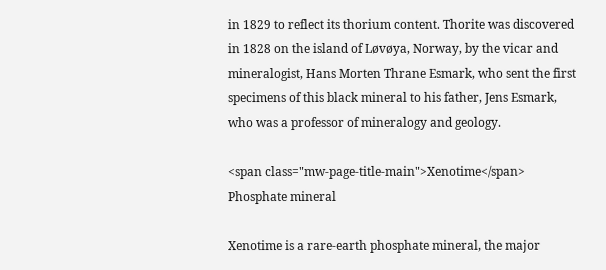in 1829 to reflect its thorium content. Thorite was discovered in 1828 on the island of Løvøya, Norway, by the vicar and mineralogist, Hans Morten Thrane Esmark, who sent the first specimens of this black mineral to his father, Jens Esmark, who was a professor of mineralogy and geology.

<span class="mw-page-title-main">Xenotime</span> Phosphate mineral

Xenotime is a rare-earth phosphate mineral, the major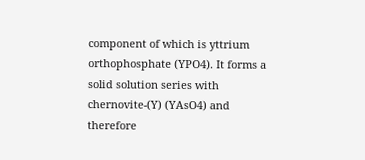component of which is yttrium orthophosphate (YPO4). It forms a solid solution series with chernovite-(Y) (YAsO4) and therefore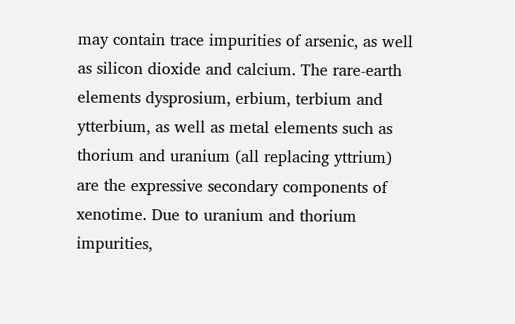may contain trace impurities of arsenic, as well as silicon dioxide and calcium. The rare-earth elements dysprosium, erbium, terbium and ytterbium, as well as metal elements such as thorium and uranium (all replacing yttrium) are the expressive secondary components of xenotime. Due to uranium and thorium impurities,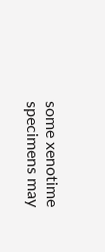some xenotime specimens may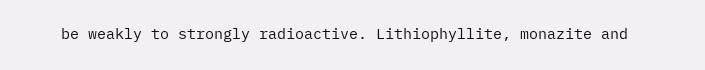be weakly to strongly radioactive. Lithiophyllite, monazite and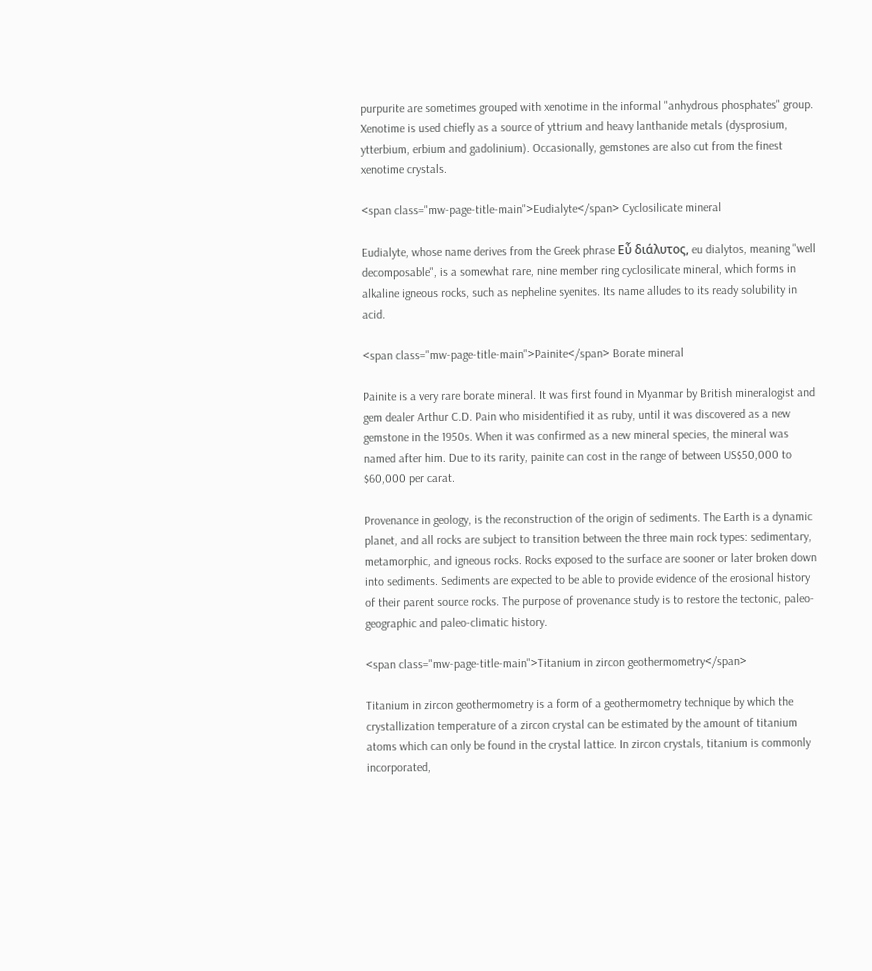purpurite are sometimes grouped with xenotime in the informal "anhydrous phosphates" group. Xenotime is used chiefly as a source of yttrium and heavy lanthanide metals (dysprosium, ytterbium, erbium and gadolinium). Occasionally, gemstones are also cut from the finest xenotime crystals.

<span class="mw-page-title-main">Eudialyte</span> Cyclosilicate mineral

Eudialyte, whose name derives from the Greek phrase Εὖ διάλυτος, eu dialytos, meaning "well decomposable", is a somewhat rare, nine member ring cyclosilicate mineral, which forms in alkaline igneous rocks, such as nepheline syenites. Its name alludes to its ready solubility in acid.

<span class="mw-page-title-main">Painite</span> Borate mineral

Painite is a very rare borate mineral. It was first found in Myanmar by British mineralogist and gem dealer Arthur C.D. Pain who misidentified it as ruby, until it was discovered as a new gemstone in the 1950s. When it was confirmed as a new mineral species, the mineral was named after him. Due to its rarity, painite can cost in the range of between US$50,000 to $60,000 per carat.

Provenance in geology, is the reconstruction of the origin of sediments. The Earth is a dynamic planet, and all rocks are subject to transition between the three main rock types: sedimentary, metamorphic, and igneous rocks. Rocks exposed to the surface are sooner or later broken down into sediments. Sediments are expected to be able to provide evidence of the erosional history of their parent source rocks. The purpose of provenance study is to restore the tectonic, paleo-geographic and paleo-climatic history.

<span class="mw-page-title-main">Titanium in zircon geothermometry</span>

Titanium in zircon geothermometry is a form of a geothermometry technique by which the crystallization temperature of a zircon crystal can be estimated by the amount of titanium atoms which can only be found in the crystal lattice. In zircon crystals, titanium is commonly incorporated,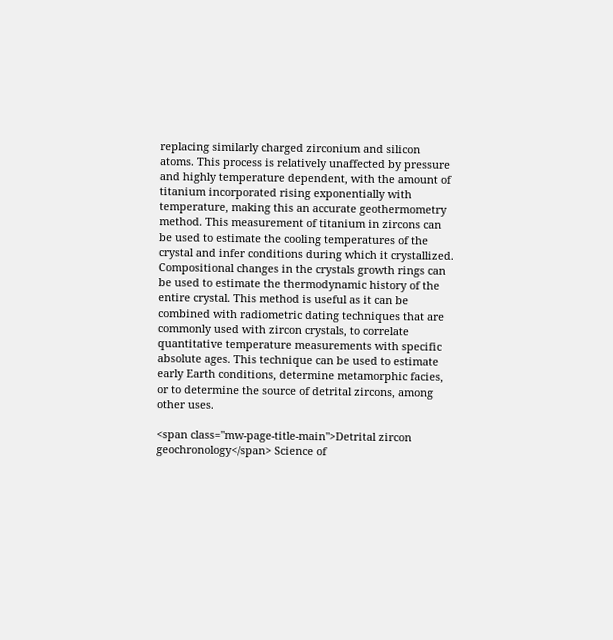replacing similarly charged zirconium and silicon atoms. This process is relatively unaffected by pressure and highly temperature dependent, with the amount of titanium incorporated rising exponentially with temperature, making this an accurate geothermometry method. This measurement of titanium in zircons can be used to estimate the cooling temperatures of the crystal and infer conditions during which it crystallized. Compositional changes in the crystals growth rings can be used to estimate the thermodynamic history of the entire crystal. This method is useful as it can be combined with radiometric dating techniques that are commonly used with zircon crystals, to correlate quantitative temperature measurements with specific absolute ages. This technique can be used to estimate early Earth conditions, determine metamorphic facies, or to determine the source of detrital zircons, among other uses.

<span class="mw-page-title-main">Detrital zircon geochronology</span> Science of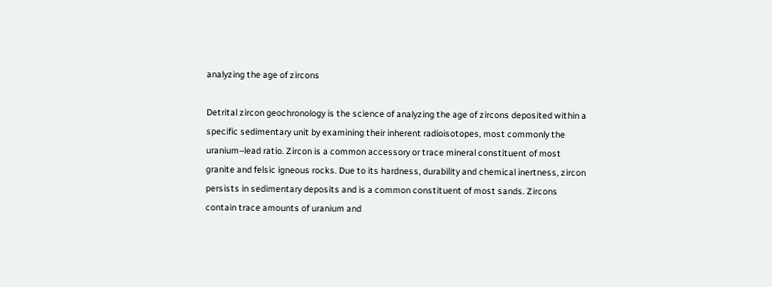analyzing the age of zircons

Detrital zircon geochronology is the science of analyzing the age of zircons deposited within a specific sedimentary unit by examining their inherent radioisotopes, most commonly the uranium–lead ratio. Zircon is a common accessory or trace mineral constituent of most granite and felsic igneous rocks. Due to its hardness, durability and chemical inertness, zircon persists in sedimentary deposits and is a common constituent of most sands. Zircons contain trace amounts of uranium and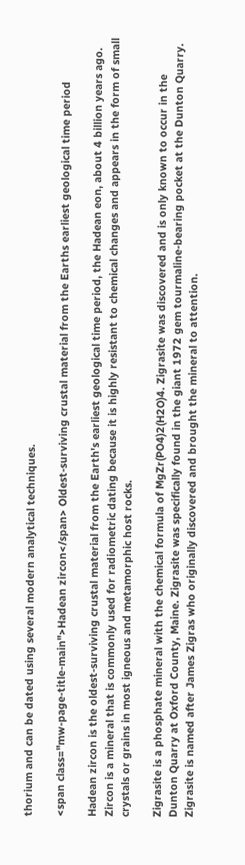thorium and can be dated using several modern analytical techniques.

<span class="mw-page-title-main">Hadean zircon</span> Oldest-surviving crustal material from the Earths earliest geological time period

Hadean zircon is the oldest-surviving crustal material from the Earth's earliest geological time period, the Hadean eon, about 4 billion years ago. Zircon is a mineral that is commonly used for radiometric dating because it is highly resistant to chemical changes and appears in the form of small crystals or grains in most igneous and metamorphic host rocks.

Zigrasite is a phosphate mineral with the chemical formula of MgZr(PO4)2(H2O)4. Zigrasite was discovered and is only known to occur in the Dunton Quarry at Oxford County, Maine. Zigrasite was specifically found in the giant 1972 gem tourmaline-bearing pocket at the Dunton Quarry. Zigrasite is named after James Zigras who originally discovered and brought the mineral to attention.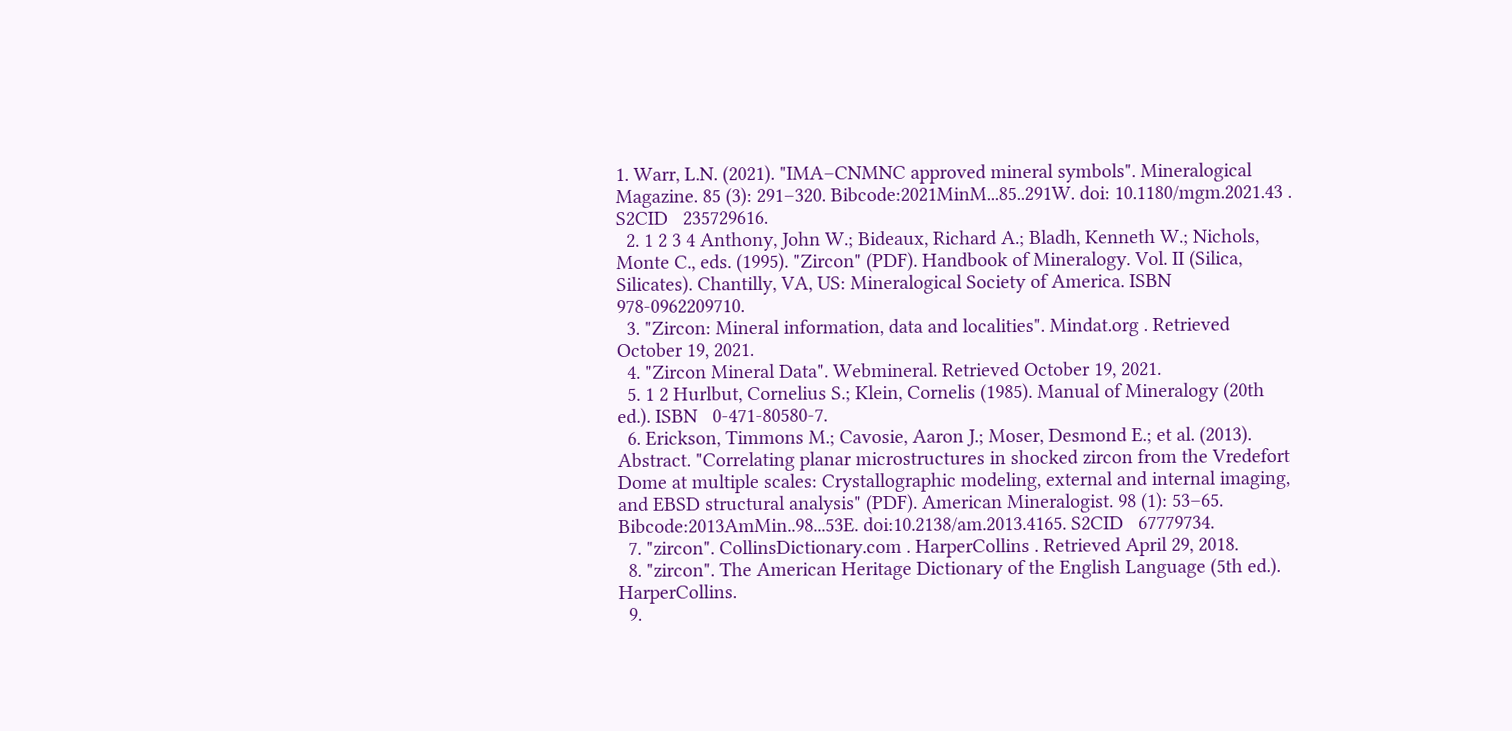1. Warr, L.N. (2021). "IMA–CNMNC approved mineral symbols". Mineralogical Magazine. 85 (3): 291–320. Bibcode:2021MinM...85..291W. doi: 10.1180/mgm.2021.43 . S2CID   235729616.
  2. 1 2 3 4 Anthony, John W.; Bideaux, Richard A.; Bladh, Kenneth W.; Nichols, Monte C., eds. (1995). "Zircon" (PDF). Handbook of Mineralogy. Vol. II (Silica, Silicates). Chantilly, VA, US: Mineralogical Society of America. ISBN   978-0962209710.
  3. "Zircon: Mineral information, data and localities". Mindat.org . Retrieved October 19, 2021.
  4. "Zircon Mineral Data". Webmineral. Retrieved October 19, 2021.
  5. 1 2 Hurlbut, Cornelius S.; Klein, Cornelis (1985). Manual of Mineralogy (20th ed.). ISBN   0-471-80580-7.
  6. Erickson, Timmons M.; Cavosie, Aaron J.; Moser, Desmond E.; et al. (2013). Abstract. "Correlating planar microstructures in shocked zircon from the Vredefort Dome at multiple scales: Crystallographic modeling, external and internal imaging, and EBSD structural analysis" (PDF). American Mineralogist. 98 (1): 53–65. Bibcode:2013AmMin..98...53E. doi:10.2138/am.2013.4165. S2CID   67779734.
  7. "zircon". CollinsDictionary.com . HarperCollins . Retrieved April 29, 2018.
  8. "zircon". The American Heritage Dictionary of the English Language (5th ed.). HarperCollins.
  9.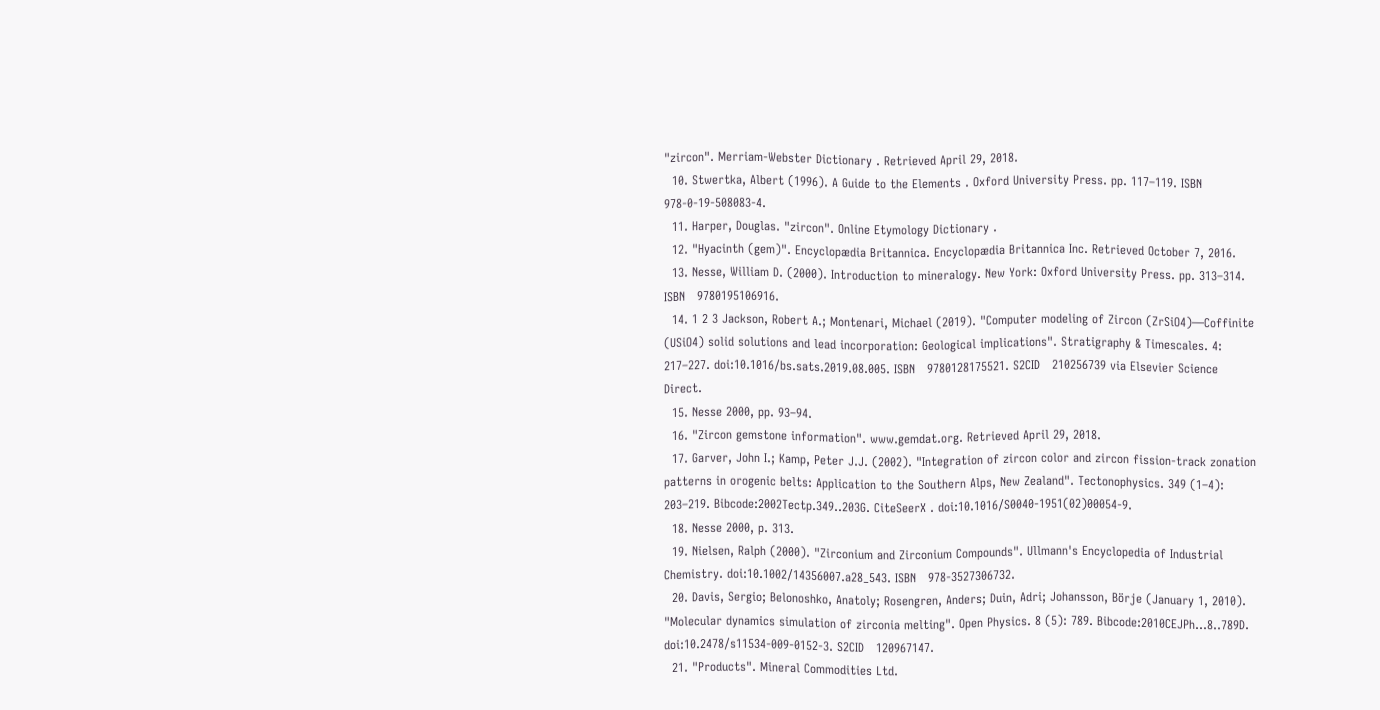"zircon". Merriam-Webster Dictionary . Retrieved April 29, 2018.
  10. Stwertka, Albert (1996). A Guide to the Elements . Oxford University Press. pp. 117–119. ISBN   978-0-19-508083-4.
  11. Harper, Douglas. "zircon". Online Etymology Dictionary .
  12. "Hyacinth (gem)". Encyclopædia Britannica. Encyclopædia Britannica Inc. Retrieved October 7, 2016.
  13. Nesse, William D. (2000). Introduction to mineralogy. New York: Oxford University Press. pp. 313–314. ISBN   9780195106916.
  14. 1 2 3 Jackson, Robert A.; Montenari, Michael (2019). "Computer modeling of Zircon (ZrSiO4)—Coffinite (USiO4) solid solutions and lead incorporation: Geological implications". Stratigraphy & Timescales. 4: 217–227. doi:10.1016/bs.sats.2019.08.005. ISBN   9780128175521. S2CID   210256739 via Elsevier Science Direct.
  15. Nesse 2000, pp. 93–94.
  16. "Zircon gemstone information". www.gemdat.org. Retrieved April 29, 2018.
  17. Garver, John I.; Kamp, Peter J.J. (2002). "Integration of zircon color and zircon fission-track zonation patterns in orogenic belts: Application to the Southern Alps, New Zealand". Tectonophysics. 349 (1–4): 203–219. Bibcode:2002Tectp.349..203G. CiteSeerX . doi:10.1016/S0040-1951(02)00054-9.
  18. Nesse 2000, p. 313.
  19. Nielsen, Ralph (2000). "Zirconium and Zirconium Compounds". Ullmann's Encyclopedia of Industrial Chemistry. doi:10.1002/14356007.a28_543. ISBN   978-3527306732.
  20. Davis, Sergio; Belonoshko, Anatoly; Rosengren, Anders; Duin, Adri; Johansson, Börje (January 1, 2010). "Molecular dynamics simulation of zirconia melting". Open Physics. 8 (5): 789. Bibcode:2010CEJPh...8..789D. doi:10.2478/s11534-009-0152-3. S2CID   120967147.
  21. "Products". Mineral Commodities Ltd.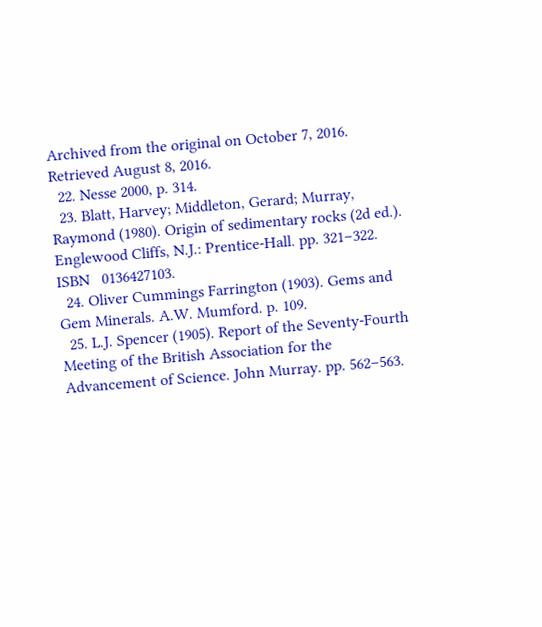Archived from the original on October 7, 2016. Retrieved August 8, 2016.
  22. Nesse 2000, p. 314.
  23. Blatt, Harvey; Middleton, Gerard; Murray, Raymond (1980). Origin of sedimentary rocks (2d ed.). Englewood Cliffs, N.J.: Prentice-Hall. pp. 321–322. ISBN   0136427103.
  24. Oliver Cummings Farrington (1903). Gems and Gem Minerals. A.W. Mumford. p. 109.
  25. L.J. Spencer (1905). Report of the Seventy-Fourth Meeting of the British Association for the Advancement of Science. John Murray. pp. 562–563.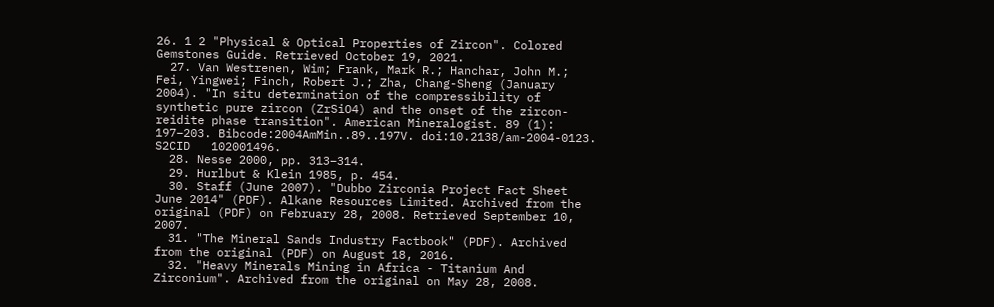26. 1 2 "Physical & Optical Properties of Zircon". Colored Gemstones Guide. Retrieved October 19, 2021.
  27. Van Westrenen, Wim; Frank, Mark R.; Hanchar, John M.; Fei, Yingwei; Finch, Robert J.; Zha, Chang-Sheng (January 2004). "In situ determination of the compressibility of synthetic pure zircon (ZrSiO4) and the onset of the zircon-reidite phase transition". American Mineralogist. 89 (1): 197–203. Bibcode:2004AmMin..89..197V. doi:10.2138/am-2004-0123. S2CID   102001496.
  28. Nesse 2000, pp. 313–314.
  29. Hurlbut & Klein 1985, p. 454.
  30. Staff (June 2007). "Dubbo Zirconia Project Fact Sheet June 2014" (PDF). Alkane Resources Limited. Archived from the original (PDF) on February 28, 2008. Retrieved September 10, 2007.
  31. "The Mineral Sands Industry Factbook" (PDF). Archived from the original (PDF) on August 18, 2016.
  32. "Heavy Minerals Mining in Africa - Titanium And Zirconium". Archived from the original on May 28, 2008.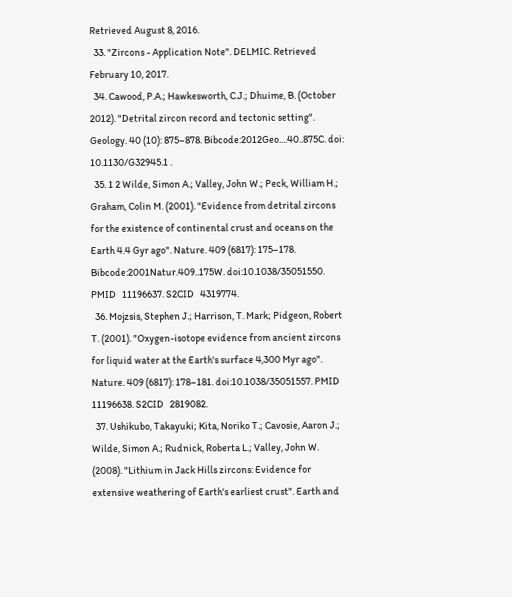Retrieved August 8, 2016.
  33. "Zircons - Application Note". DELMIC. Retrieved February 10, 2017.
  34. Cawood, P.A.; Hawkesworth, C.J.; Dhuime, B. (October 2012). "Detrital zircon record and tectonic setting". Geology. 40 (10): 875–878. Bibcode:2012Geo....40..875C. doi: 10.1130/G32945.1 .
  35. 1 2 Wilde, Simon A.; Valley, John W.; Peck, William H.; Graham, Colin M. (2001). "Evidence from detrital zircons for the existence of continental crust and oceans on the Earth 4.4 Gyr ago". Nature. 409 (6817): 175–178. Bibcode:2001Natur.409..175W. doi:10.1038/35051550. PMID   11196637. S2CID   4319774.
  36. Mojzsis, Stephen J.; Harrison, T. Mark; Pidgeon, Robert T. (2001). "Oxygen-isotope evidence from ancient zircons for liquid water at the Earth's surface 4,300 Myr ago". Nature. 409 (6817): 178–181. doi:10.1038/35051557. PMID   11196638. S2CID   2819082.
  37. Ushikubo, Takayuki; Kita, Noriko T.; Cavosie, Aaron J.; Wilde, Simon A.; Rudnick, Roberta L.; Valley, John W. (2008). "Lithium in Jack Hills zircons: Evidence for extensive weathering of Earth's earliest crust". Earth and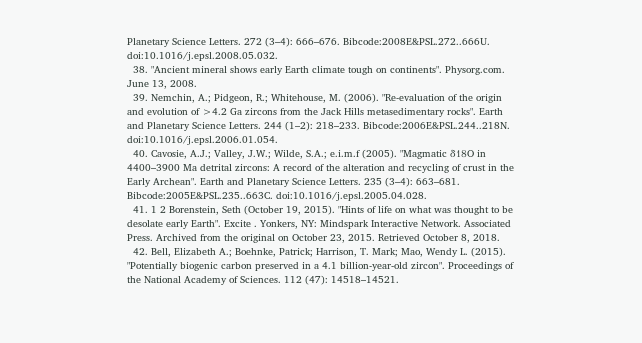Planetary Science Letters. 272 (3–4): 666–676. Bibcode:2008E&PSL.272..666U. doi:10.1016/j.epsl.2008.05.032.
  38. "Ancient mineral shows early Earth climate tough on continents". Physorg.com. June 13, 2008.
  39. Nemchin, A.; Pidgeon, R.; Whitehouse, M. (2006). "Re-evaluation of the origin and evolution of >4.2 Ga zircons from the Jack Hills metasedimentary rocks". Earth and Planetary Science Letters. 244 (1–2): 218–233. Bibcode:2006E&PSL.244..218N. doi:10.1016/j.epsl.2006.01.054.
  40. Cavosie, A.J.; Valley, J.W.; Wilde, S.A.; e.i.m.f (2005). "Magmatic δ18O in 4400–3900 Ma detrital zircons: A record of the alteration and recycling of crust in the Early Archean". Earth and Planetary Science Letters. 235 (3–4): 663–681. Bibcode:2005E&PSL.235..663C. doi:10.1016/j.epsl.2005.04.028.
  41. 1 2 Borenstein, Seth (October 19, 2015). "Hints of life on what was thought to be desolate early Earth". Excite . Yonkers, NY: Mindspark Interactive Network. Associated Press. Archived from the original on October 23, 2015. Retrieved October 8, 2018.
  42. Bell, Elizabeth A.; Boehnke, Patrick; Harrison, T. Mark; Mao, Wendy L. (2015). "Potentially biogenic carbon preserved in a 4.1 billion-year-old zircon". Proceedings of the National Academy of Sciences. 112 (47): 14518–14521.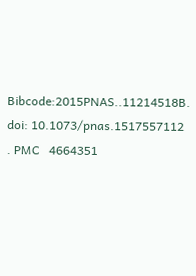Bibcode:2015PNAS..11214518B. doi: 10.1073/pnas.1517557112 . PMC   4664351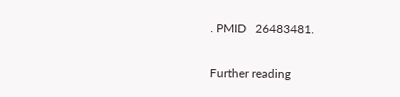. PMID   26483481.

Further reading